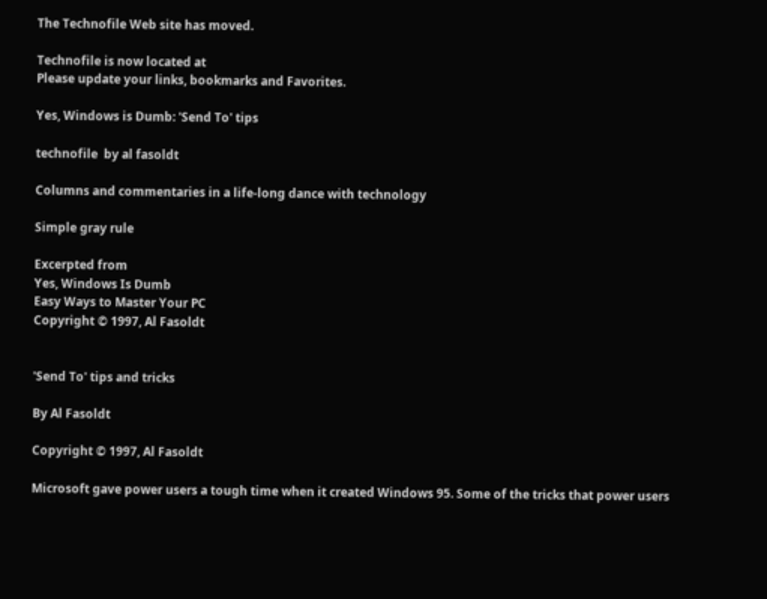The Technofile Web site has moved.

Technofile is now located at
Please update your links, bookmarks and Favorites.

Yes, Windows is Dumb: 'Send To' tips

technofile  by al fasoldt

Columns and commentaries in a life-long dance with technology

Simple gray rule

Excerpted from
Yes, Windows Is Dumb
Easy Ways to Master Your PC
Copyright © 1997, Al Fasoldt


'Send To' tips and tricks

By Al Fasoldt

Copyright © 1997, Al Fasoldt

Microsoft gave power users a tough time when it created Windows 95. Some of the tricks that power users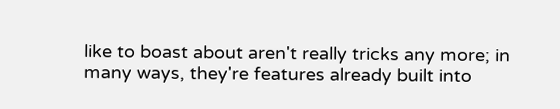like to boast about aren't really tricks any more; in many ways, they're features already built into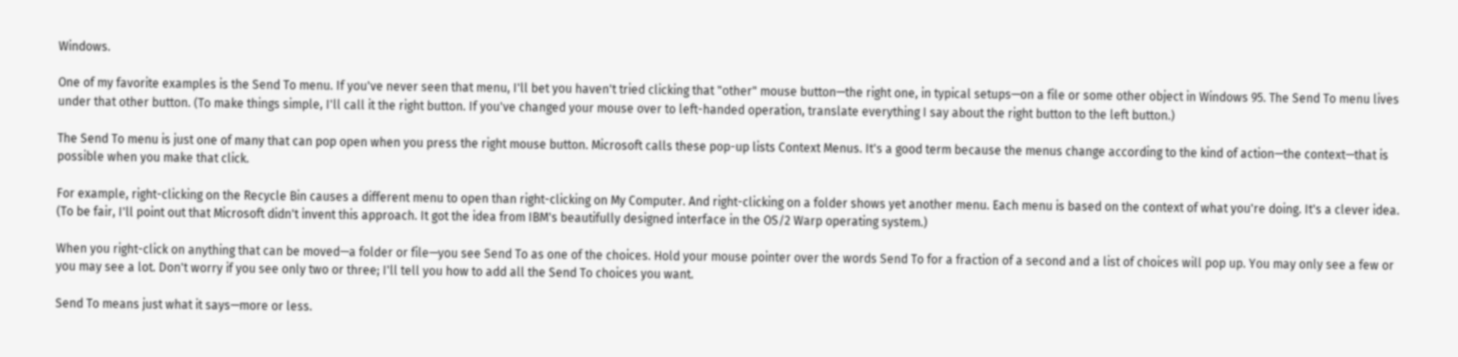Windows.

One of my favorite examples is the Send To menu. If you've never seen that menu, I'll bet you haven't tried clicking that "other" mouse button—the right one, in typical setups—on a file or some other object in Windows 95. The Send To menu lives under that other button. (To make things simple, I'll call it the right button. If you've changed your mouse over to left-handed operation, translate everything I say about the right button to the left button.)

The Send To menu is just one of many that can pop open when you press the right mouse button. Microsoft calls these pop-up lists Context Menus. It's a good term because the menus change according to the kind of action—the context—that is possible when you make that click.

For example, right-clicking on the Recycle Bin causes a different menu to open than right-clicking on My Computer. And right-clicking on a folder shows yet another menu. Each menu is based on the context of what you're doing. It's a clever idea. (To be fair, I'll point out that Microsoft didn't invent this approach. It got the idea from IBM's beautifully designed interface in the OS/2 Warp operating system.)

When you right-click on anything that can be moved—a folder or file—you see Send To as one of the choices. Hold your mouse pointer over the words Send To for a fraction of a second and a list of choices will pop up. You may only see a few or you may see a lot. Don't worry if you see only two or three; I'll tell you how to add all the Send To choices you want.

Send To means just what it says—more or less.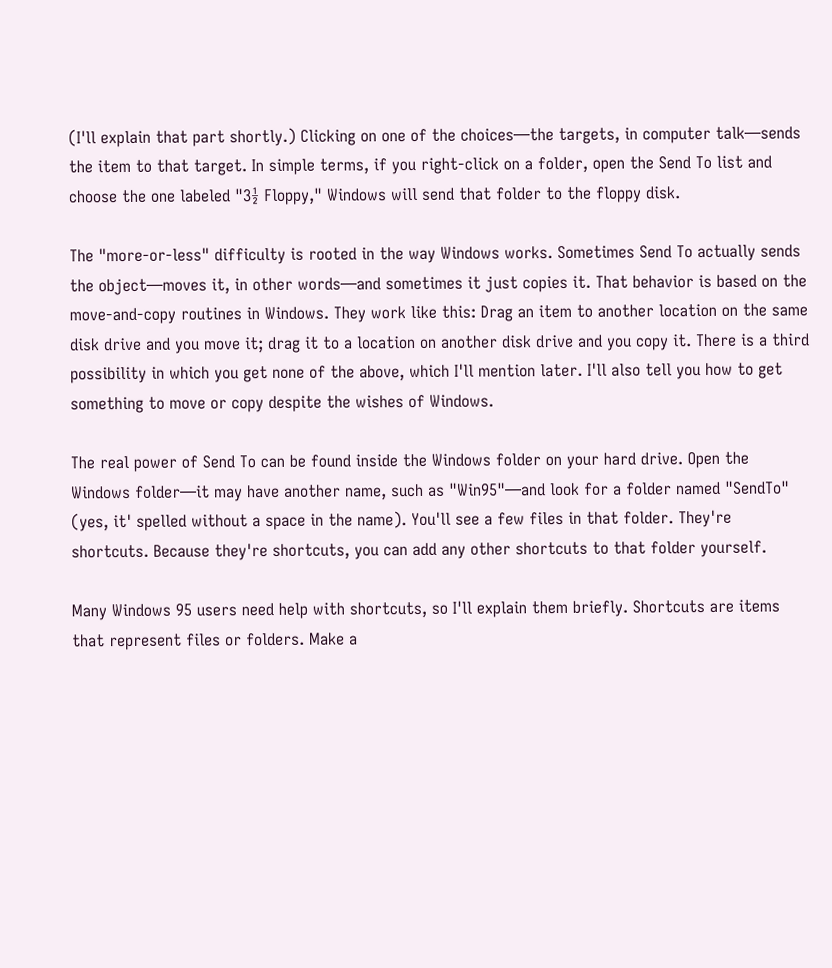(I'll explain that part shortly.) Clicking on one of the choices—the targets, in computer talk—sends the item to that target. In simple terms, if you right-click on a folder, open the Send To list and choose the one labeled "3½ Floppy," Windows will send that folder to the floppy disk.

The "more-or-less" difficulty is rooted in the way Windows works. Sometimes Send To actually sends the object—moves it, in other words—and sometimes it just copies it. That behavior is based on the move-and-copy routines in Windows. They work like this: Drag an item to another location on the same disk drive and you move it; drag it to a location on another disk drive and you copy it. There is a third possibility in which you get none of the above, which I'll mention later. I'll also tell you how to get something to move or copy despite the wishes of Windows.

The real power of Send To can be found inside the Windows folder on your hard drive. Open the Windows folder—it may have another name, such as "Win95"—and look for a folder named "SendTo" (yes, it' spelled without a space in the name). You'll see a few files in that folder. They're shortcuts. Because they're shortcuts, you can add any other shortcuts to that folder yourself.

Many Windows 95 users need help with shortcuts, so I'll explain them briefly. Shortcuts are items that represent files or folders. Make a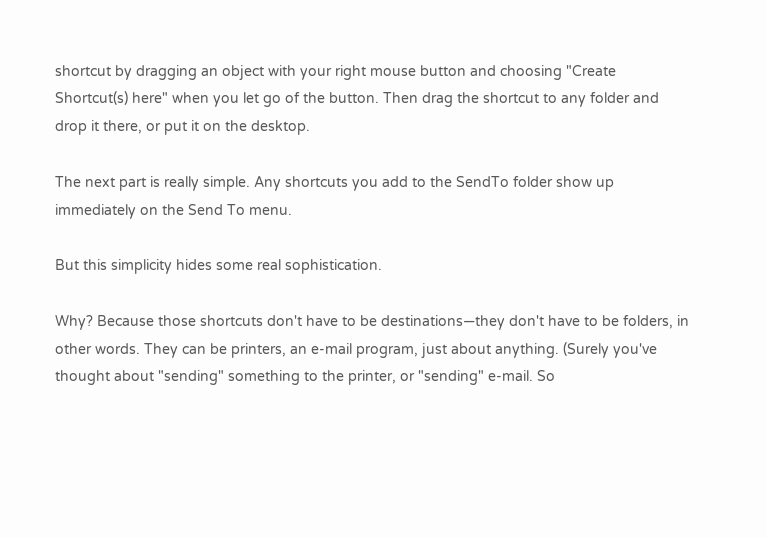shortcut by dragging an object with your right mouse button and choosing "Create Shortcut(s) here" when you let go of the button. Then drag the shortcut to any folder and drop it there, or put it on the desktop.

The next part is really simple. Any shortcuts you add to the SendTo folder show up immediately on the Send To menu.

But this simplicity hides some real sophistication.

Why? Because those shortcuts don't have to be destinations—they don't have to be folders, in other words. They can be printers, an e-mail program, just about anything. (Surely you've thought about "sending" something to the printer, or "sending" e-mail. So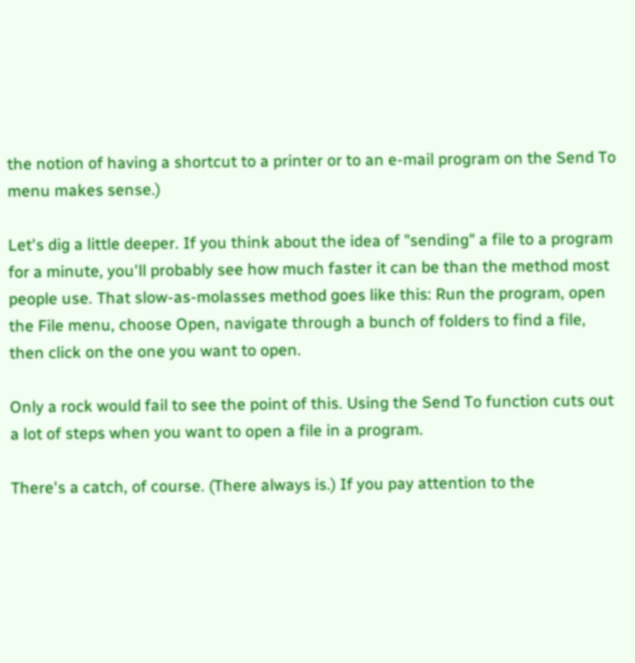the notion of having a shortcut to a printer or to an e-mail program on the Send To menu makes sense.)

Let's dig a little deeper. If you think about the idea of "sending" a file to a program for a minute, you'll probably see how much faster it can be than the method most people use. That slow-as-molasses method goes like this: Run the program, open the File menu, choose Open, navigate through a bunch of folders to find a file, then click on the one you want to open.

Only a rock would fail to see the point of this. Using the Send To function cuts out a lot of steps when you want to open a file in a program.

There's a catch, of course. (There always is.) If you pay attention to the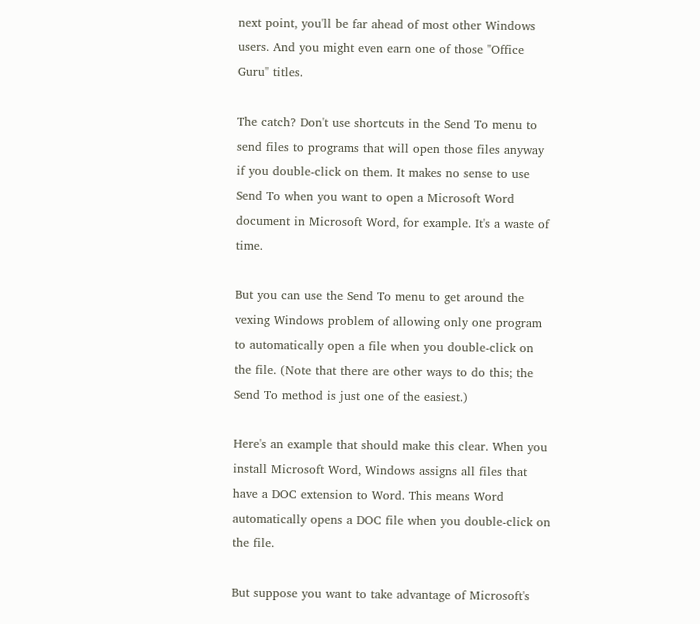next point, you'll be far ahead of most other Windows users. And you might even earn one of those "Office Guru" titles.

The catch? Don't use shortcuts in the Send To menu to send files to programs that will open those files anyway if you double-click on them. It makes no sense to use Send To when you want to open a Microsoft Word document in Microsoft Word, for example. It's a waste of time.

But you can use the Send To menu to get around the vexing Windows problem of allowing only one program to automatically open a file when you double-click on the file. (Note that there are other ways to do this; the Send To method is just one of the easiest.)

Here's an example that should make this clear. When you install Microsoft Word, Windows assigns all files that have a DOC extension to Word. This means Word automatically opens a DOC file when you double-click on the file.

But suppose you want to take advantage of Microsoft's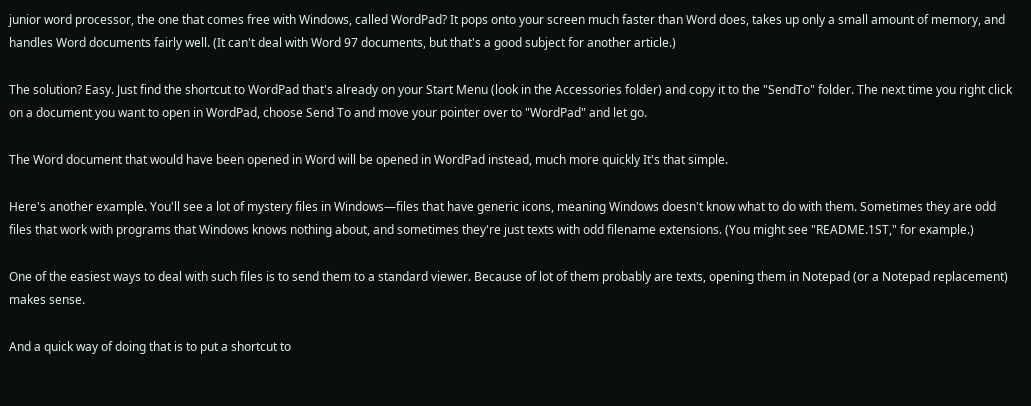junior word processor, the one that comes free with Windows, called WordPad? It pops onto your screen much faster than Word does, takes up only a small amount of memory, and handles Word documents fairly well. (It can't deal with Word 97 documents, but that's a good subject for another article.)

The solution? Easy. Just find the shortcut to WordPad that's already on your Start Menu (look in the Accessories folder) and copy it to the "SendTo" folder. The next time you right click on a document you want to open in WordPad, choose Send To and move your pointer over to "WordPad" and let go.

The Word document that would have been opened in Word will be opened in WordPad instead, much more quickly It's that simple.

Here's another example. You'll see a lot of mystery files in Windows—files that have generic icons, meaning Windows doesn't know what to do with them. Sometimes they are odd files that work with programs that Windows knows nothing about, and sometimes they're just texts with odd filename extensions. (You might see "README.1ST," for example.)

One of the easiest ways to deal with such files is to send them to a standard viewer. Because of lot of them probably are texts, opening them in Notepad (or a Notepad replacement) makes sense.

And a quick way of doing that is to put a shortcut to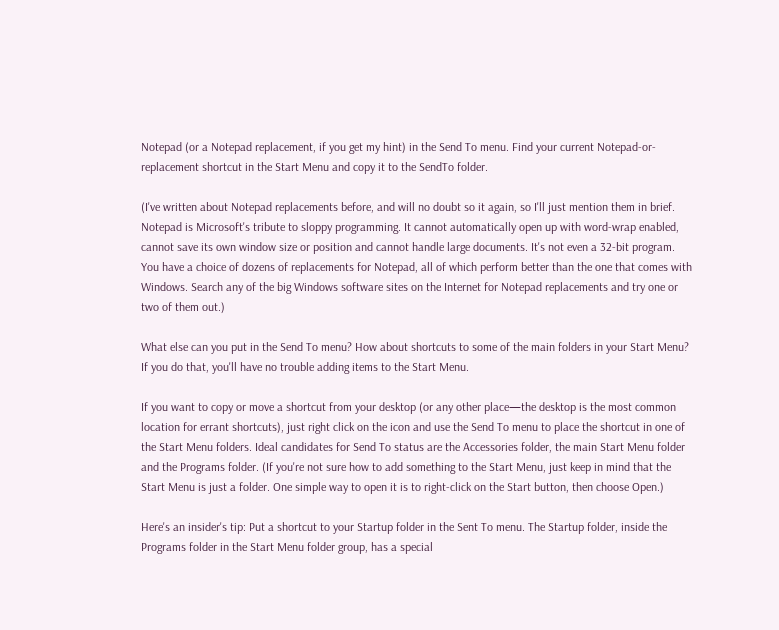Notepad (or a Notepad replacement, if you get my hint) in the Send To menu. Find your current Notepad-or-replacement shortcut in the Start Menu and copy it to the SendTo folder.

(I've written about Notepad replacements before, and will no doubt so it again, so I'll just mention them in brief. Notepad is Microsoft's tribute to sloppy programming. It cannot automatically open up with word-wrap enabled, cannot save its own window size or position and cannot handle large documents. It's not even a 32-bit program. You have a choice of dozens of replacements for Notepad, all of which perform better than the one that comes with Windows. Search any of the big Windows software sites on the Internet for Notepad replacements and try one or two of them out.)

What else can you put in the Send To menu? How about shortcuts to some of the main folders in your Start Menu? If you do that, you'll have no trouble adding items to the Start Menu.

If you want to copy or move a shortcut from your desktop (or any other place—the desktop is the most common location for errant shortcuts), just right click on the icon and use the Send To menu to place the shortcut in one of the Start Menu folders. Ideal candidates for Send To status are the Accessories folder, the main Start Menu folder and the Programs folder. (If you're not sure how to add something to the Start Menu, just keep in mind that the Start Menu is just a folder. One simple way to open it is to right-click on the Start button, then choose Open.)

Here's an insider's tip: Put a shortcut to your Startup folder in the Sent To menu. The Startup folder, inside the Programs folder in the Start Menu folder group, has a special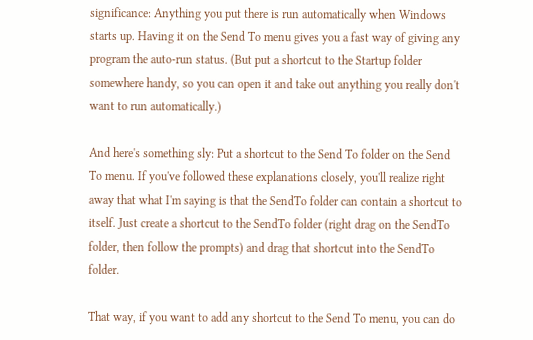significance: Anything you put there is run automatically when Windows starts up. Having it on the Send To menu gives you a fast way of giving any program the auto-run status. (But put a shortcut to the Startup folder somewhere handy, so you can open it and take out anything you really don't want to run automatically.)

And here's something sly: Put a shortcut to the Send To folder on the Send To menu. If you've followed these explanations closely, you'll realize right away that what I'm saying is that the SendTo folder can contain a shortcut to itself. Just create a shortcut to the SendTo folder (right drag on the SendTo folder, then follow the prompts) and drag that shortcut into the SendTo folder.

That way, if you want to add any shortcut to the Send To menu, you can do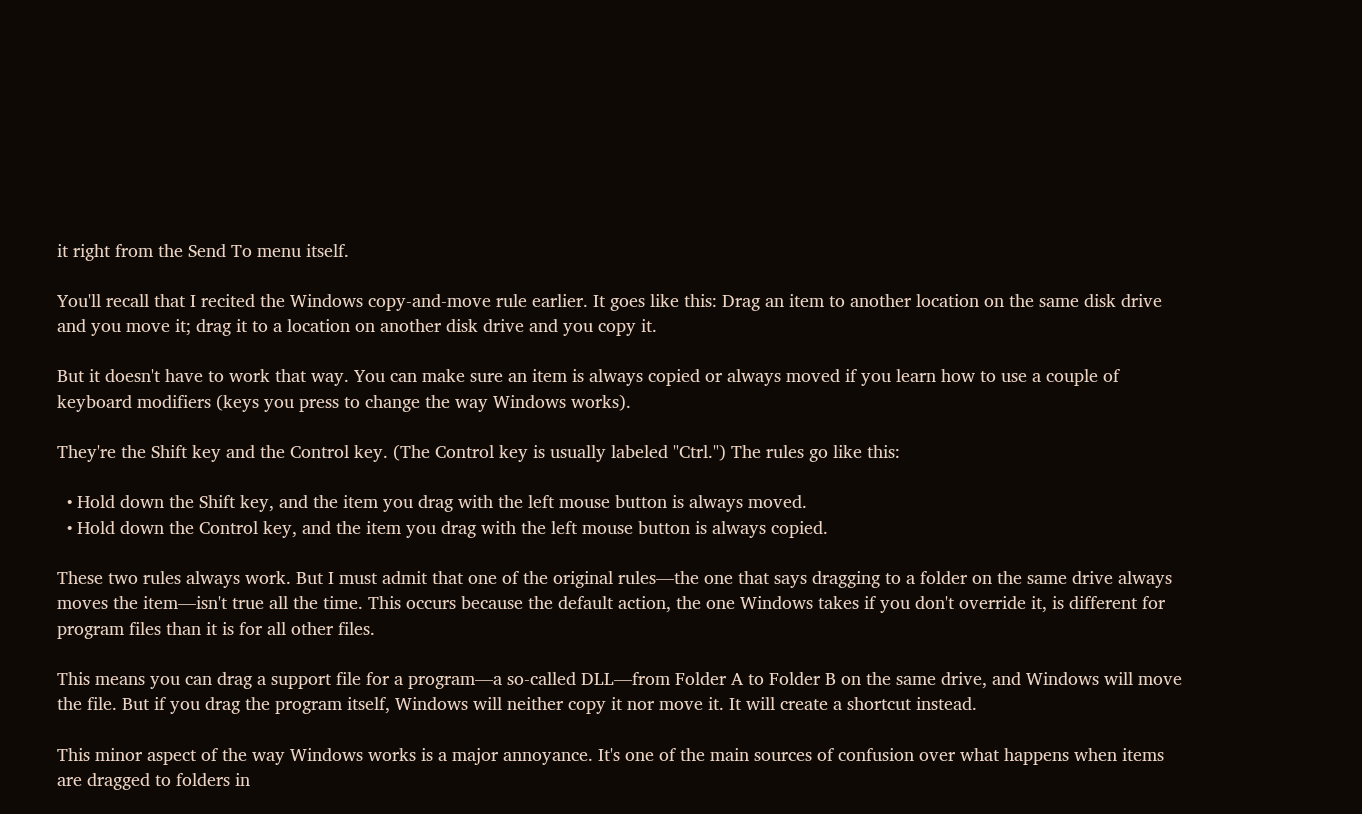it right from the Send To menu itself.

You'll recall that I recited the Windows copy-and-move rule earlier. It goes like this: Drag an item to another location on the same disk drive and you move it; drag it to a location on another disk drive and you copy it.

But it doesn't have to work that way. You can make sure an item is always copied or always moved if you learn how to use a couple of keyboard modifiers (keys you press to change the way Windows works).

They're the Shift key and the Control key. (The Control key is usually labeled "Ctrl.") The rules go like this:

  • Hold down the Shift key, and the item you drag with the left mouse button is always moved.
  • Hold down the Control key, and the item you drag with the left mouse button is always copied.

These two rules always work. But I must admit that one of the original rules—the one that says dragging to a folder on the same drive always moves the item—isn't true all the time. This occurs because the default action, the one Windows takes if you don't override it, is different for program files than it is for all other files.

This means you can drag a support file for a program—a so-called DLL—from Folder A to Folder B on the same drive, and Windows will move the file. But if you drag the program itself, Windows will neither copy it nor move it. It will create a shortcut instead.

This minor aspect of the way Windows works is a major annoyance. It's one of the main sources of confusion over what happens when items are dragged to folders in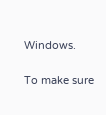Windows.

To make sure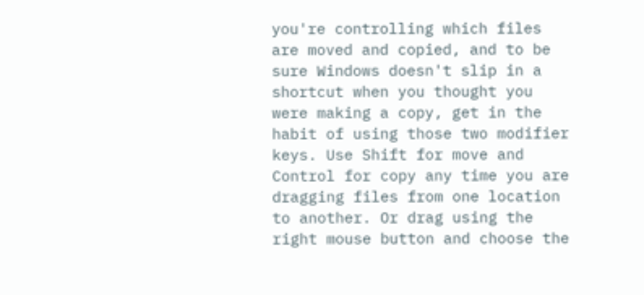you're controlling which files are moved and copied, and to be sure Windows doesn't slip in a shortcut when you thought you were making a copy, get in the habit of using those two modifier keys. Use Shift for move and Control for copy any time you are dragging files from one location to another. Or drag using the right mouse button and choose the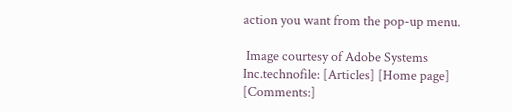action you want from the pop-up menu.

 Image courtesy of Adobe Systems Inc.technofile: [Articles] [Home page] [Comments:]